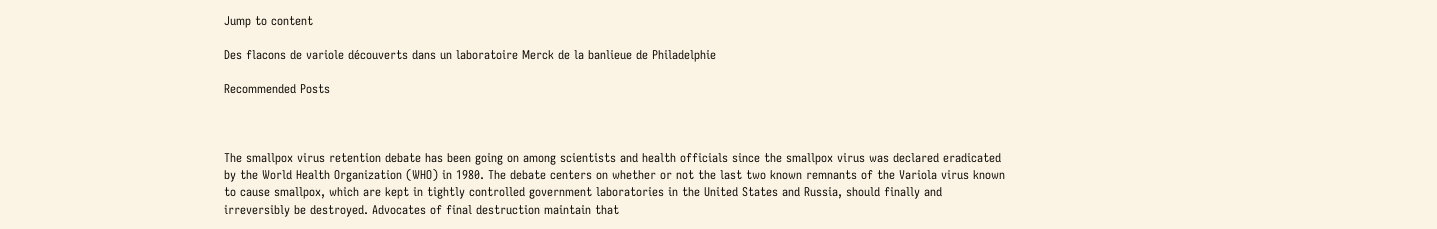Jump to content

Des flacons de variole découverts dans un laboratoire Merck de la banlieue de Philadelphie

Recommended Posts



The smallpox virus retention debate has been going on among scientists and health officials since the smallpox virus was declared eradicated by the World Health Organization (WHO) in 1980. The debate centers on whether or not the last two known remnants of the Variola virus known to cause smallpox, which are kept in tightly controlled government laboratories in the United States and Russia, should finally and irreversibly be destroyed. Advocates of final destruction maintain that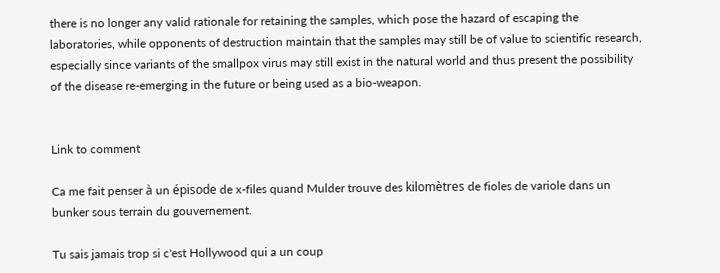there is no longer any valid rationale for retaining the samples, which pose the hazard of escaping the laboratories, while opponents of destruction maintain that the samples may still be of value to scientific research, especially since variants of the smallpox virus may still exist in the natural world and thus present the possibility of the disease re-emerging in the future or being used as a bio-weapon.


Link to comment

Ca me fait penser à un épisode de x-files quand Mulder trouve des kilomètres de fioles de variole dans un bunker sous terrain du gouvernement.

Tu sais jamais trop si c'est Hollywood qui a un coup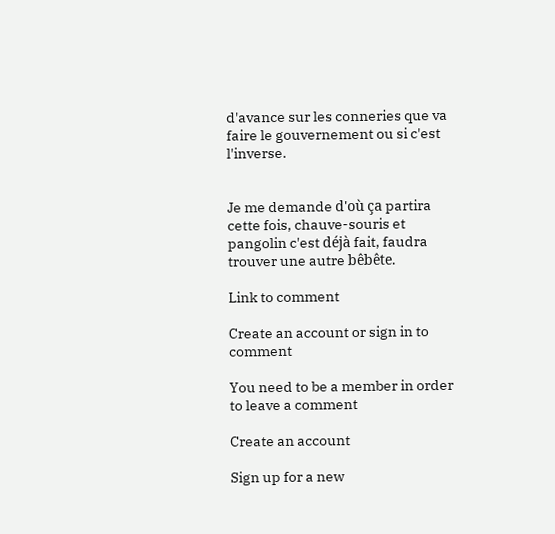d'avance sur les conneries que va faire le gouvernement ou si c'est l'inverse.


Je me demande d'où ça partira cette fois, chauve-souris et pangolin c'est déjà fait, faudra trouver une autre bêbête.

Link to comment

Create an account or sign in to comment

You need to be a member in order to leave a comment

Create an account

Sign up for a new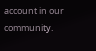account in our community.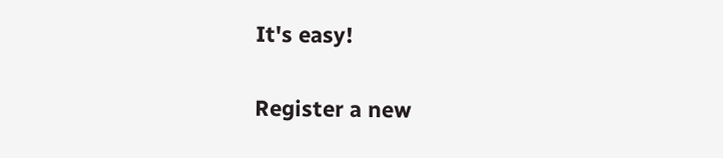It's easy!

Register a new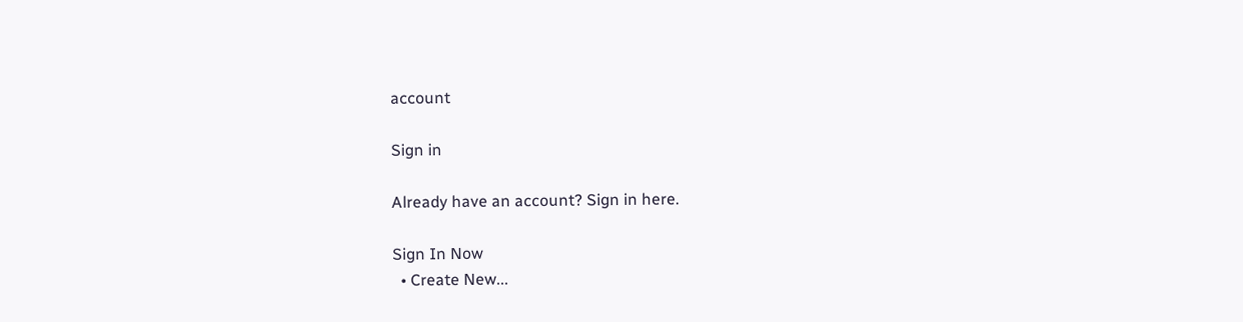account

Sign in

Already have an account? Sign in here.

Sign In Now
  • Create New...